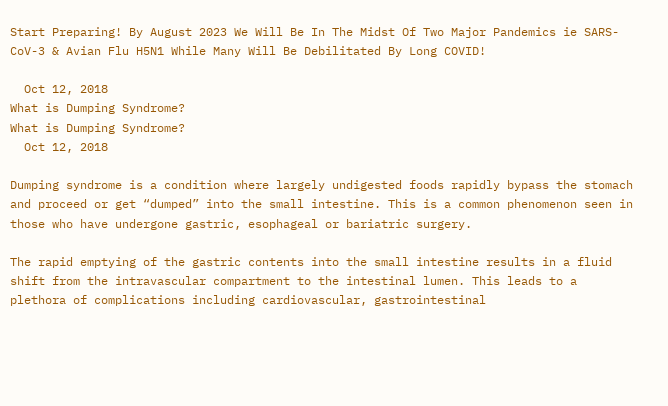Start Preparing! By August 2023 We Will Be In The Midst Of Two Major Pandemics ie SARS-CoV-3 & Avian Flu H5N1 While Many Will Be Debilitated By Long COVID!

  Oct 12, 2018
What is Dumping Syndrome?
What is Dumping Syndrome?
  Oct 12, 2018

Dumping syndrome is a condition where largely undigested foods rapidly bypass the stomach and proceed or get “dumped” into the small intestine. This is a common phenomenon seen in those who have undergone gastric, esophageal or bariatric surgery.

The rapid emptying of the gastric contents into the small intestine results in a fluid shift from the intravascular compartment to the intestinal lumen. This leads to a plethora of complications including cardiovascular, gastrointestinal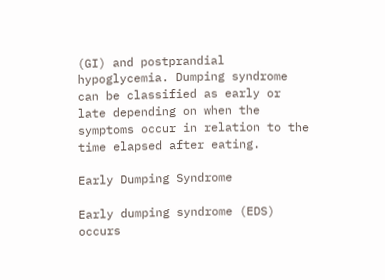(GI) and postprandial hypoglycemia. Dumping syndrome can be classified as early or late depending on when the symptoms occur in relation to the time elapsed after eating.

Early Dumping Syndrome

Early dumping syndrome (EDS) occurs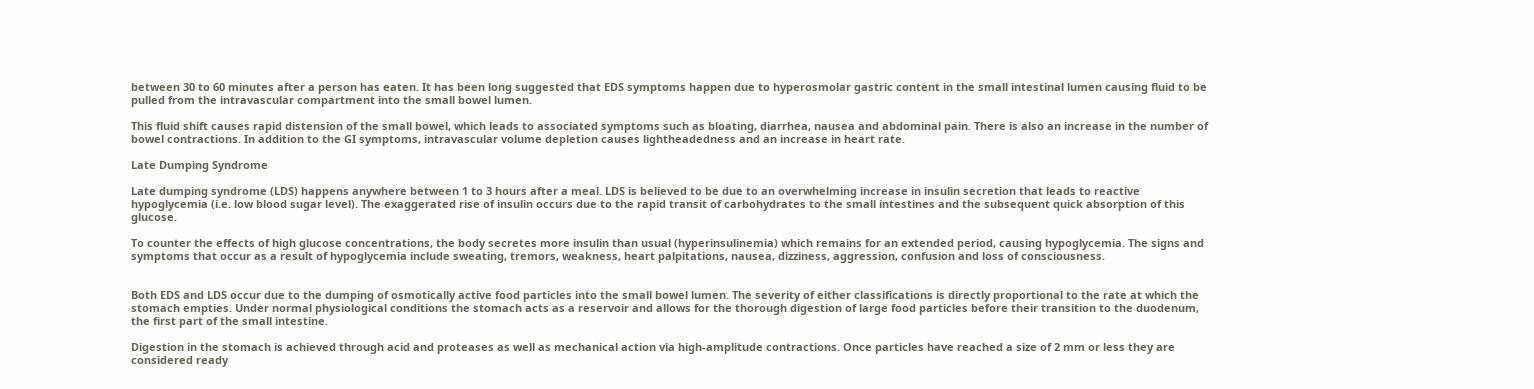between 30 to 60 minutes after a person has eaten. It has been long suggested that EDS symptoms happen due to hyperosmolar gastric content in the small intestinal lumen causing fluid to be pulled from the intravascular compartment into the small bowel lumen.

This fluid shift causes rapid distension of the small bowel, which leads to associated symptoms such as bloating, diarrhea, nausea and abdominal pain. There is also an increase in the number of bowel contractions. In addition to the GI symptoms, intravascular volume depletion causes lightheadedness and an increase in heart rate.

Late Dumping Syndrome

Late dumping syndrome (LDS) happens anywhere between 1 to 3 hours after a meal. LDS is believed to be due to an overwhelming increase in insulin secretion that leads to reactive hypoglycemia (i.e. low blood sugar level). The exaggerated rise of insulin occurs due to the rapid transit of carbohydrates to the small intestines and the subsequent quick absorption of this glucose.

To counter the effects of high glucose concentrations, the body secretes more insulin than usual (hyperinsulinemia) which remains for an extended period, causing hypoglycemia. The signs and symptoms that occur as a result of hypoglycemia include sweating, tremors, weakness, heart palpitations, nausea, dizziness, aggression, confusion and loss of consciousness.


Both EDS and LDS occur due to the dumping of osmotically active food particles into the small bowel lumen. The severity of either classifications is directly proportional to the rate at which the stomach empties. Under normal physiological conditions the stomach acts as a reservoir and allows for the thorough digestion of large food particles before their transition to the duodenum, the first part of the small intestine.

Digestion in the stomach is achieved through acid and proteases as well as mechanical action via high-amplitude contractions. Once particles have reached a size of 2 mm or less they are considered ready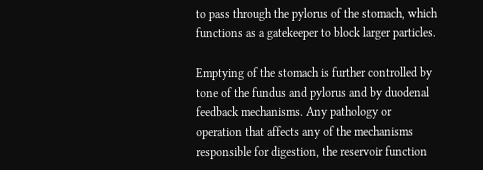to pass through the pylorus of the stomach, which functions as a gatekeeper to block larger particles.

Emptying of the stomach is further controlled by tone of the fundus and pylorus and by duodenal feedback mechanisms. Any pathology or operation that affects any of the mechanisms responsible for digestion, the reservoir function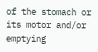of the stomach or its motor and/or emptying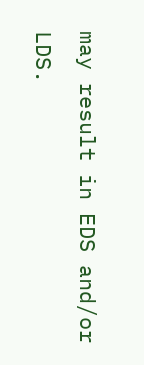may result in EDS and/or LDS.